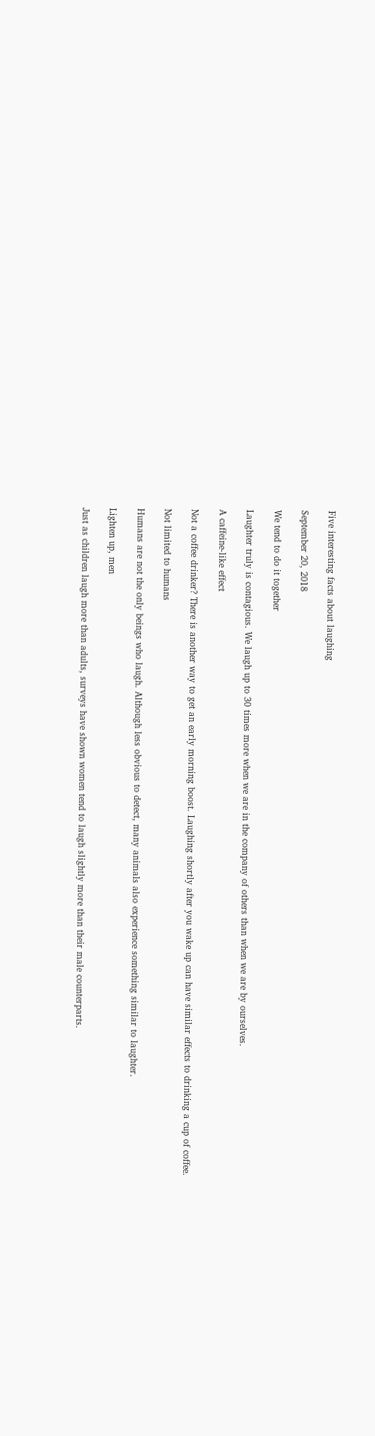Five interesting facts about laughing

September 20, 2018

We tend to do it together

Laughter truly is contagious. We laugh up to 30 times more when we are in the company of others than when we are by ourselves.

A caffeine-like effect

Not a coffee drinker? There is another way to get an early morning boost. Laughing shortly after you wake up can have similar effects to drinking a cup of coffee.

Not limited to humans

Humans are not the only beings who laugh. Although less obvious to detect, many animals also experience something similar to laughter.

Lighten up, men

Just as children laugh more than adults, surveys have shown women tend to laugh slightly more than their male counterparts.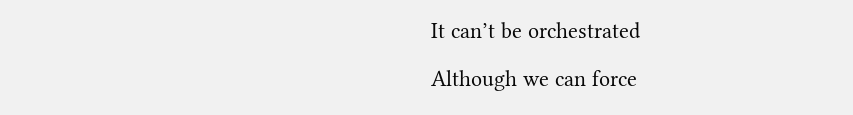It can’t be orchestrated

Although we can force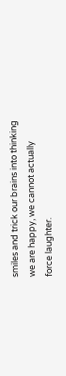smiles and trick our brains into thinking we are happy, we cannot actually force laughter.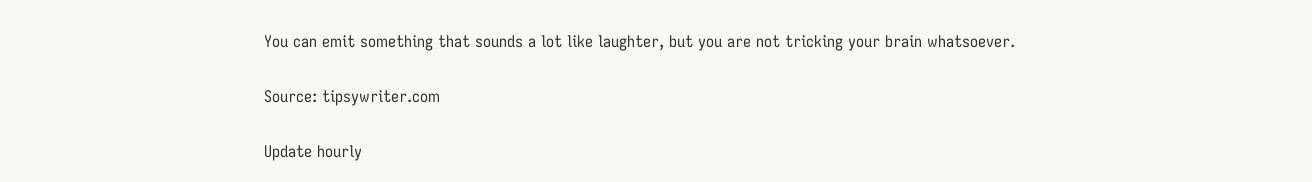You can emit something that sounds a lot like laughter, but you are not tricking your brain whatsoever.

Source: tipsywriter.com

Update hourly